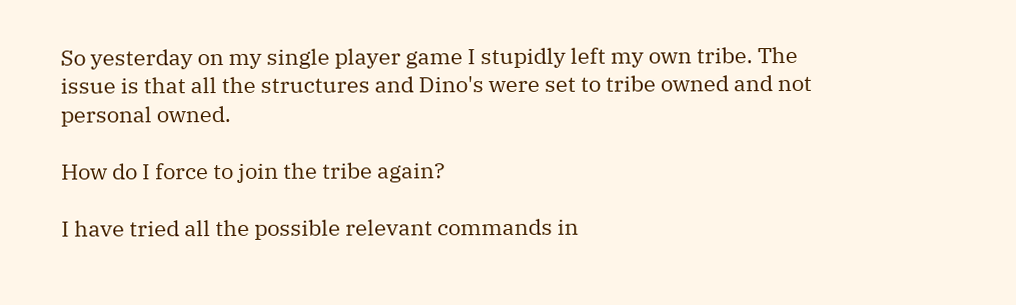So yesterday on my single player game I stupidly left my own tribe. The issue is that all the structures and Dino's were set to tribe owned and not personal owned.

How do I force to join the tribe again?

I have tried all the possible relevant commands in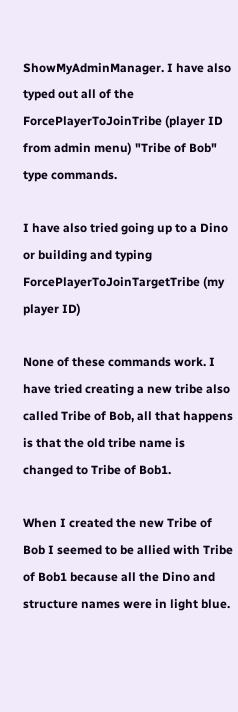ShowMyAdminManager. I have also typed out all of the ForcePlayerToJoinTribe (player ID from admin menu) "Tribe of Bob" type commands.

I have also tried going up to a Dino or building and typing ForcePlayerToJoinTargetTribe (my player ID)

None of these commands work. I have tried creating a new tribe also called Tribe of Bob, all that happens is that the old tribe name is changed to Tribe of Bob1.

When I created the new Tribe of Bob I seemed to be allied with Tribe of Bob1 because all the Dino and structure names were in light blue.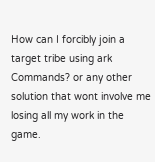How can I forcibly join a target tribe using ark Commands? or any other solution that wont involve me losing all my work in the game.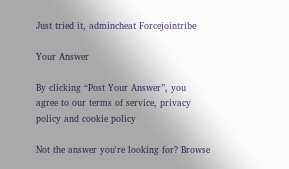Just tried it, admincheat Forcejointribe

Your Answer

By clicking “Post Your Answer”, you agree to our terms of service, privacy policy and cookie policy

Not the answer you're looking for? Browse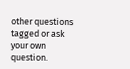other questions tagged or ask your own question.